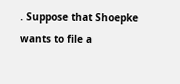. Suppose that Shoepke wants to file a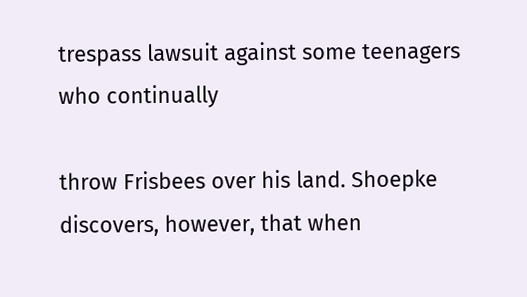trespass lawsuit against some teenagers who continually

throw Frisbees over his land. Shoepke discovers, however, that when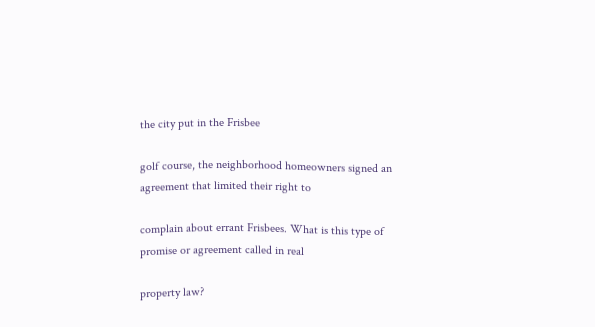the city put in the Frisbee

golf course, the neighborhood homeowners signed an agreement that limited their right to

complain about errant Frisbees. What is this type of promise or agreement called in real

property law?